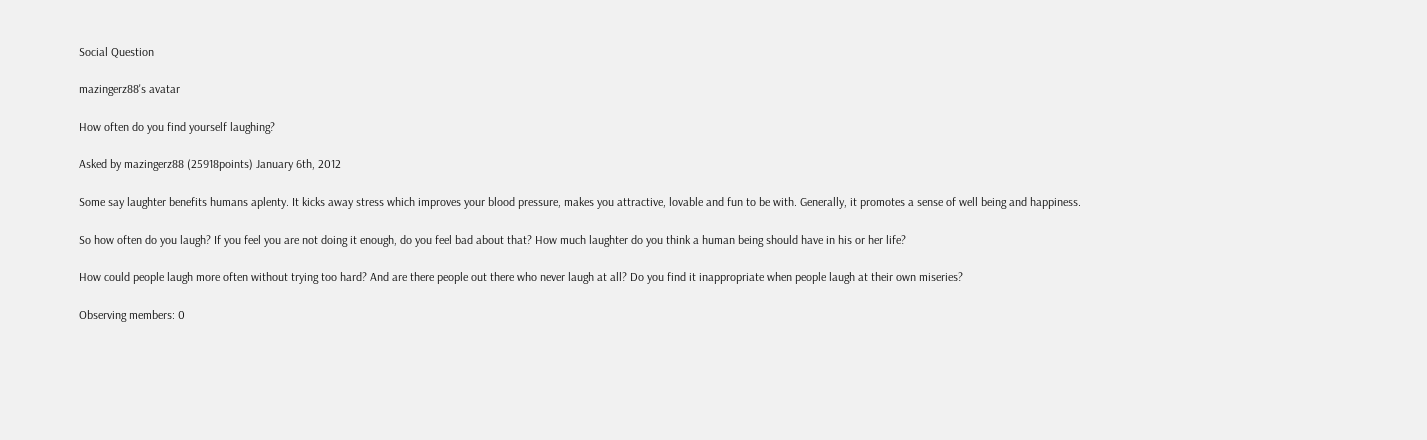Social Question

mazingerz88's avatar

How often do you find yourself laughing?

Asked by mazingerz88 (25918points) January 6th, 2012

Some say laughter benefits humans aplenty. It kicks away stress which improves your blood pressure, makes you attractive, lovable and fun to be with. Generally, it promotes a sense of well being and happiness.

So how often do you laugh? If you feel you are not doing it enough, do you feel bad about that? How much laughter do you think a human being should have in his or her life?

How could people laugh more often without trying too hard? And are there people out there who never laugh at all? Do you find it inappropriate when people laugh at their own miseries?

Observing members: 0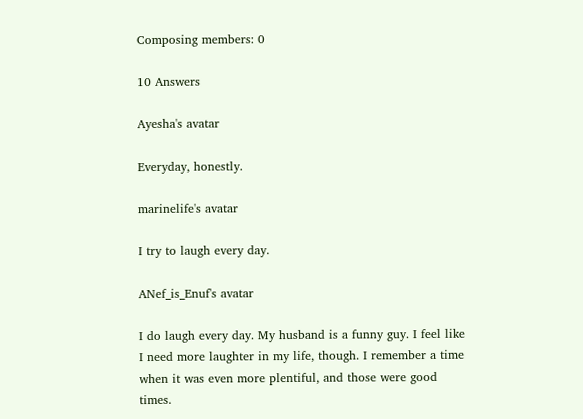Composing members: 0

10 Answers

Ayesha's avatar

Everyday, honestly.

marinelife's avatar

I try to laugh every day.

ANef_is_Enuf's avatar

I do laugh every day. My husband is a funny guy. I feel like I need more laughter in my life, though. I remember a time when it was even more plentiful, and those were good times.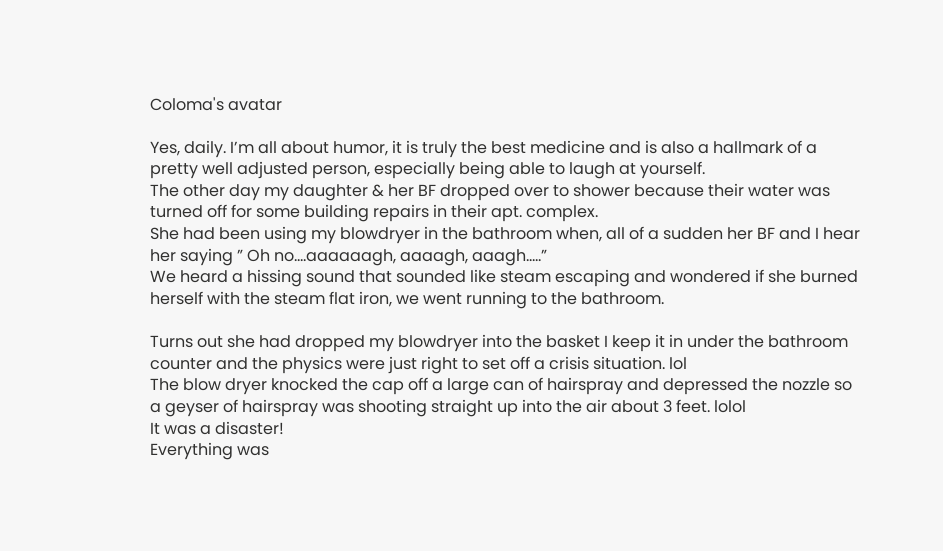Coloma's avatar

Yes, daily. I’m all about humor, it is truly the best medicine and is also a hallmark of a pretty well adjusted person, especially being able to laugh at yourself.
The other day my daughter & her BF dropped over to shower because their water was turned off for some building repairs in their apt. complex.
She had been using my blowdryer in the bathroom when, all of a sudden her BF and I hear her saying ” Oh no….aaaaaagh, aaaagh, aaagh…..”
We heard a hissing sound that sounded like steam escaping and wondered if she burned herself with the steam flat iron, we went running to the bathroom.

Turns out she had dropped my blowdryer into the basket I keep it in under the bathroom counter and the physics were just right to set off a crisis situation. lol
The blow dryer knocked the cap off a large can of hairspray and depressed the nozzle so a geyser of hairspray was shooting straight up into the air about 3 feet. lolol
It was a disaster!
Everything was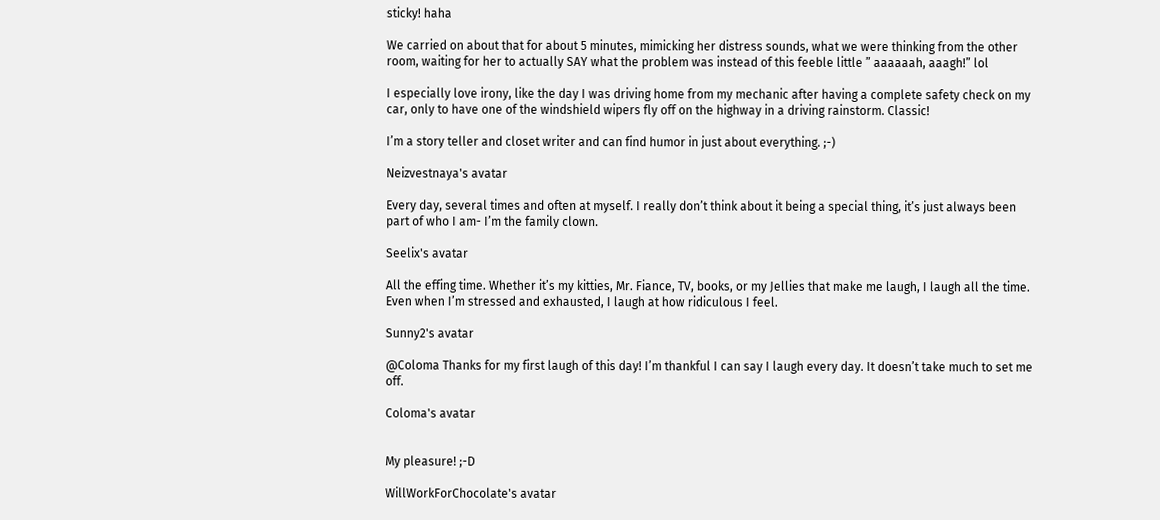sticky! haha

We carried on about that for about 5 minutes, mimicking her distress sounds, what we were thinking from the other room, waiting for her to actually SAY what the problem was instead of this feeble little ” aaaaaah, aaagh!” lol

I especially love irony, like the day I was driving home from my mechanic after having a complete safety check on my car, only to have one of the windshield wipers fly off on the highway in a driving rainstorm. Classic!

I’m a story teller and closet writer and can find humor in just about everything. ;-)

Neizvestnaya's avatar

Every day, several times and often at myself. I really don’t think about it being a special thing, it’s just always been part of who I am- I’m the family clown.

Seelix's avatar

All the effing time. Whether it’s my kitties, Mr. Fiance, TV, books, or my Jellies that make me laugh, I laugh all the time. Even when I’m stressed and exhausted, I laugh at how ridiculous I feel.

Sunny2's avatar

@Coloma Thanks for my first laugh of this day! I’m thankful I can say I laugh every day. It doesn’t take much to set me off.

Coloma's avatar


My pleasure! ;-D

WillWorkForChocolate's avatar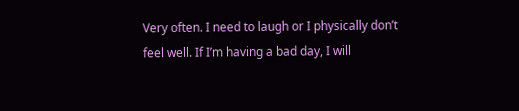Very often. I need to laugh or I physically don’t feel well. If I’m having a bad day, I will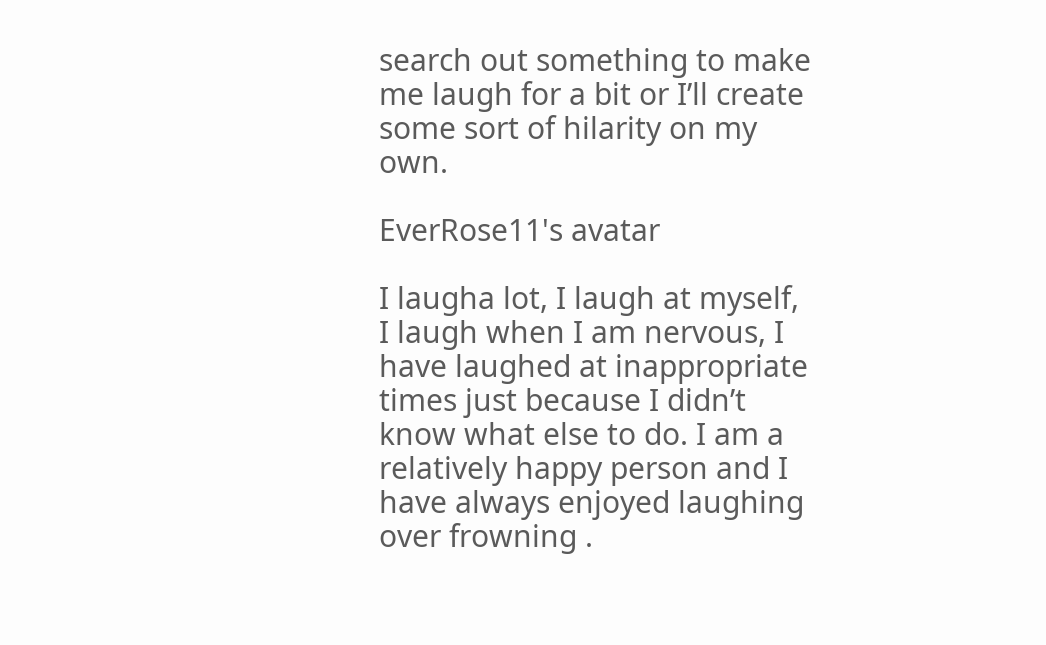search out something to make me laugh for a bit or I’ll create some sort of hilarity on my own.

EverRose11's avatar

I laugha lot, I laugh at myself, I laugh when I am nervous, I have laughed at inappropriate times just because I didn’t know what else to do. I am a relatively happy person and I have always enjoyed laughing over frowning .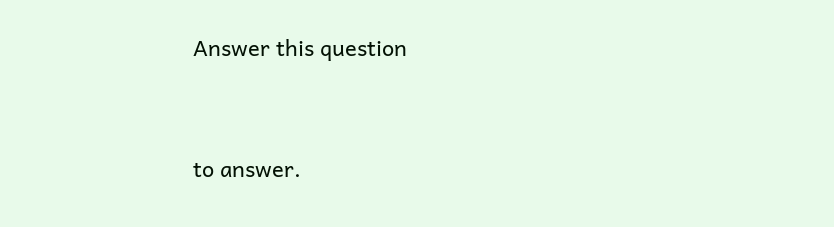Answer this question




to answer.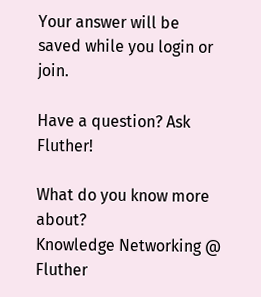Your answer will be saved while you login or join.

Have a question? Ask Fluther!

What do you know more about?
Knowledge Networking @ Fluther